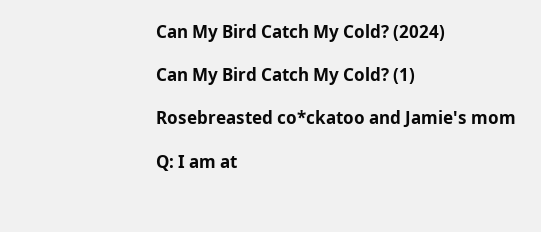Can My Bird Catch My Cold? (2024)

Can My Bird Catch My Cold? (1)

Rosebreasted co*ckatoo and Jamie's mom

Q: I am at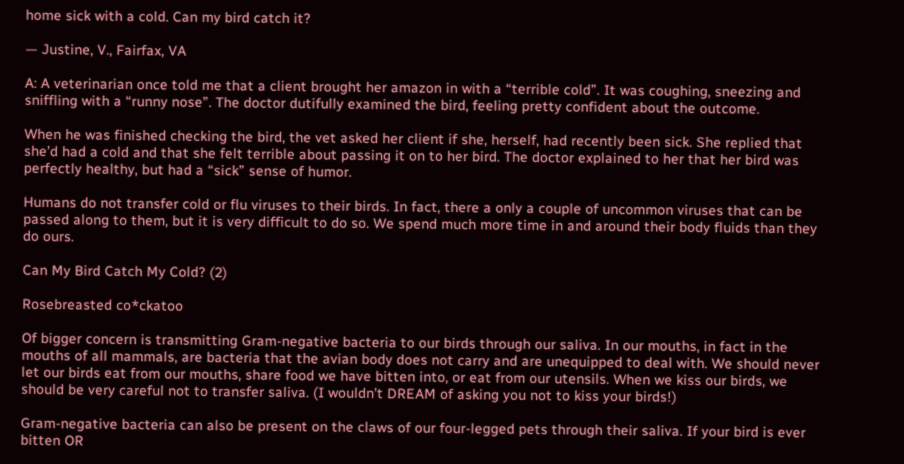home sick with a cold. Can my bird catch it?

— Justine, V., Fairfax, VA

A: A veterinarian once told me that a client brought her amazon in with a “terrible cold”. It was coughing, sneezing and sniffling with a “runny nose”. The doctor dutifully examined the bird, feeling pretty confident about the outcome.

When he was finished checking the bird, the vet asked her client if she, herself, had recently been sick. She replied that she’d had a cold and that she felt terrible about passing it on to her bird. The doctor explained to her that her bird was perfectly healthy, but had a “sick” sense of humor.

Humans do not transfer cold or flu viruses to their birds. In fact, there a only a couple of uncommon viruses that can be passed along to them, but it is very difficult to do so. We spend much more time in and around their body fluids than they do ours.

Can My Bird Catch My Cold? (2)

Rosebreasted co*ckatoo

Of bigger concern is transmitting Gram-negative bacteria to our birds through our saliva. In our mouths, in fact in the mouths of all mammals, are bacteria that the avian body does not carry and are unequipped to deal with. We should never let our birds eat from our mouths, share food we have bitten into, or eat from our utensils. When we kiss our birds, we should be very careful not to transfer saliva. (I wouldn’t DREAM of asking you not to kiss your birds!)

Gram-negative bacteria can also be present on the claws of our four-legged pets through their saliva. If your bird is ever bitten OR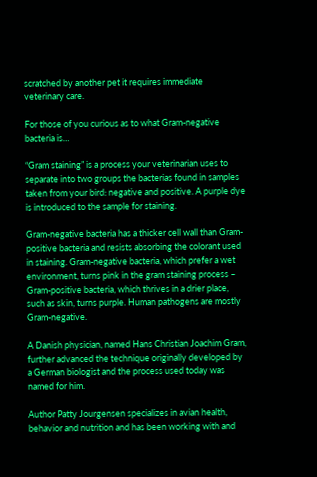scratched by another pet it requires immediate veterinary care.

For those of you curious as to what Gram-negative bacteria is…

“Gram staining” is a process your veterinarian uses to separate into two groups the bacterias found in samples taken from your bird: negative and positive. A purple dye is introduced to the sample for staining.

Gram-negative bacteria has a thicker cell wall than Gram-positive bacteria and resists absorbing the colorant used in staining. Gram-negative bacteria, which prefer a wet environment, turns pink in the gram staining process – Gram-positive bacteria, which thrives in a drier place, such as skin, turns purple. Human pathogens are mostly Gram-negative.

A Danish physician, named Hans Christian Joachim Gram, further advanced the technique originally developed by a German biologist and the process used today was named for him.

Author Patty Jourgensen specializes in avian health, behavior and nutrition and has been working with and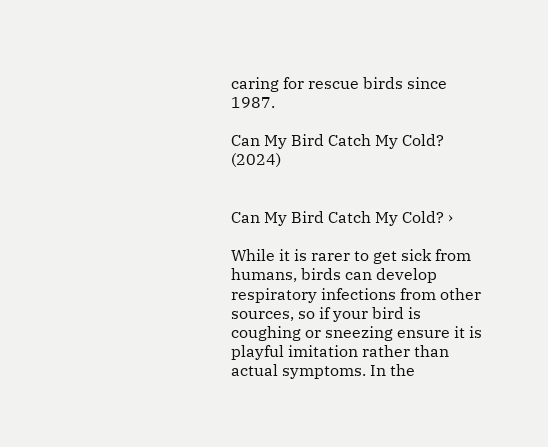caring for rescue birds since 1987.

Can My Bird Catch My Cold? (2024)


Can My Bird Catch My Cold? ›

While it is rarer to get sick from humans, birds can develop respiratory infections from other sources, so if your bird is coughing or sneezing ensure it is playful imitation rather than actual symptoms. In the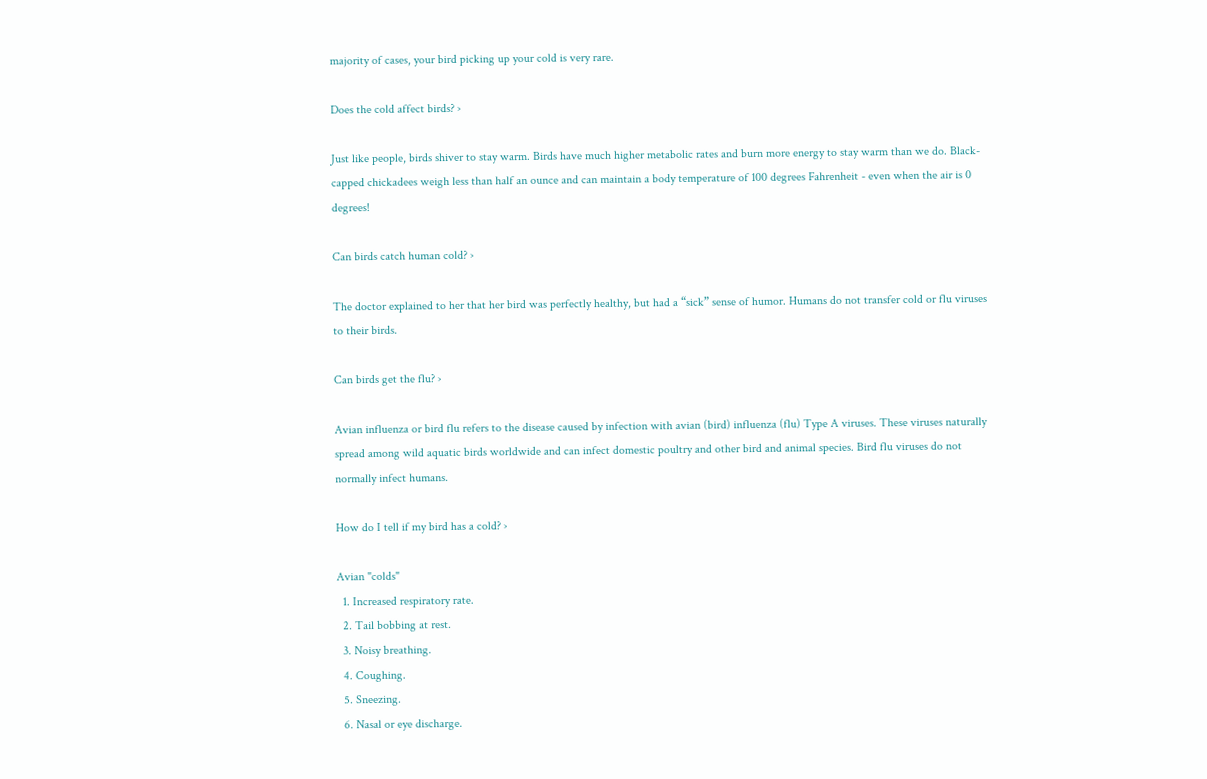majority of cases, your bird picking up your cold is very rare.

Does the cold affect birds? ›

Just like people, birds shiver to stay warm. Birds have much higher metabolic rates and burn more energy to stay warm than we do. Black-capped chickadees weigh less than half an ounce and can maintain a body temperature of 100 degrees Fahrenheit - even when the air is 0 degrees!

Can birds catch human cold? ›

The doctor explained to her that her bird was perfectly healthy, but had a “sick” sense of humor. Humans do not transfer cold or flu viruses to their birds.

Can birds get the flu? ›

Avian influenza or bird flu refers to the disease caused by infection with avian (bird) influenza (flu) Type A viruses. These viruses naturally spread among wild aquatic birds worldwide and can infect domestic poultry and other bird and animal species. Bird flu viruses do not normally infect humans.

How do I tell if my bird has a cold? ›

Avian "colds"
  1. Increased respiratory rate.
  2. Tail bobbing at rest.
  3. Noisy breathing.
  4. Coughing.
  5. Sneezing.
  6. Nasal or eye discharge.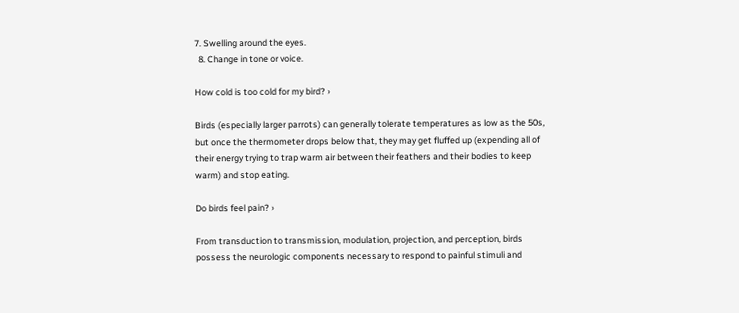7. Swelling around the eyes.
  8. Change in tone or voice.

How cold is too cold for my bird? ›

Birds (especially larger parrots) can generally tolerate temperatures as low as the 50s, but once the thermometer drops below that, they may get fluffed up (expending all of their energy trying to trap warm air between their feathers and their bodies to keep warm) and stop eating.

Do birds feel pain? ›

From transduction to transmission, modulation, projection, and perception, birds possess the neurologic components necessary to respond to painful stimuli and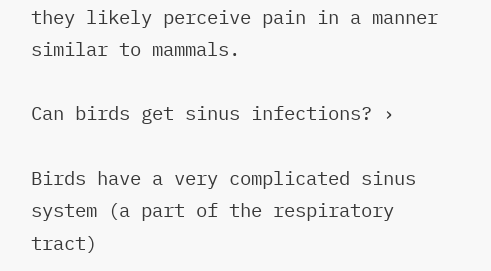they likely perceive pain in a manner similar to mammals.

Can birds get sinus infections? ›

Birds have a very complicated sinus system (a part of the respiratory tract)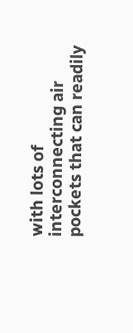with lots of interconnecting air pockets that can readily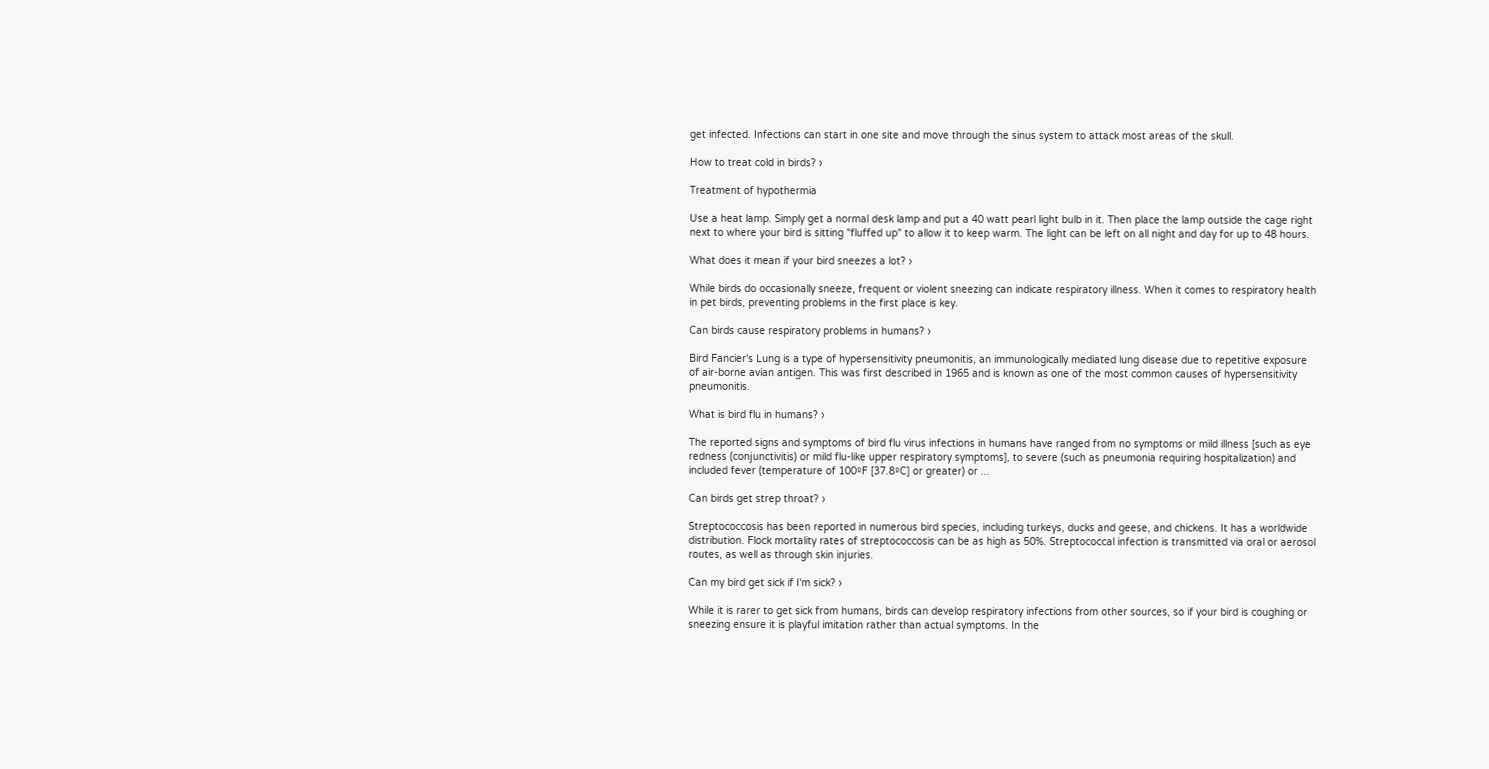get infected. Infections can start in one site and move through the sinus system to attack most areas of the skull.

How to treat cold in birds? ›

Treatment of hypothermia

Use a heat lamp. Simply get a normal desk lamp and put a 40 watt pearl light bulb in it. Then place the lamp outside the cage right next to where your bird is sitting "fluffed up" to allow it to keep warm. The light can be left on all night and day for up to 48 hours.

What does it mean if your bird sneezes a lot? ›

While birds do occasionally sneeze, frequent or violent sneezing can indicate respiratory illness. When it comes to respiratory health in pet birds, preventing problems in the first place is key.

Can birds cause respiratory problems in humans? ›

Bird Fancier's Lung is a type of hypersensitivity pneumonitis, an immunologically mediated lung disease due to repetitive exposure of air-borne avian antigen. This was first described in 1965 and is known as one of the most common causes of hypersensitivity pneumonitis.

What is bird flu in humans? ›

The reported signs and symptoms of bird flu virus infections in humans have ranged from no symptoms or mild illness [such as eye redness (conjunctivitis) or mild flu-like upper respiratory symptoms], to severe (such as pneumonia requiring hospitalization) and included fever (temperature of 100ºF [37.8ºC] or greater) or ...

Can birds get strep throat? ›

Streptococcosis has been reported in numerous bird species, including turkeys, ducks and geese, and chickens. It has a worldwide distribution. Flock mortality rates of streptococcosis can be as high as 50%. Streptococcal infection is transmitted via oral or aerosol routes, as well as through skin injuries.

Can my bird get sick if I'm sick? ›

While it is rarer to get sick from humans, birds can develop respiratory infections from other sources, so if your bird is coughing or sneezing ensure it is playful imitation rather than actual symptoms. In the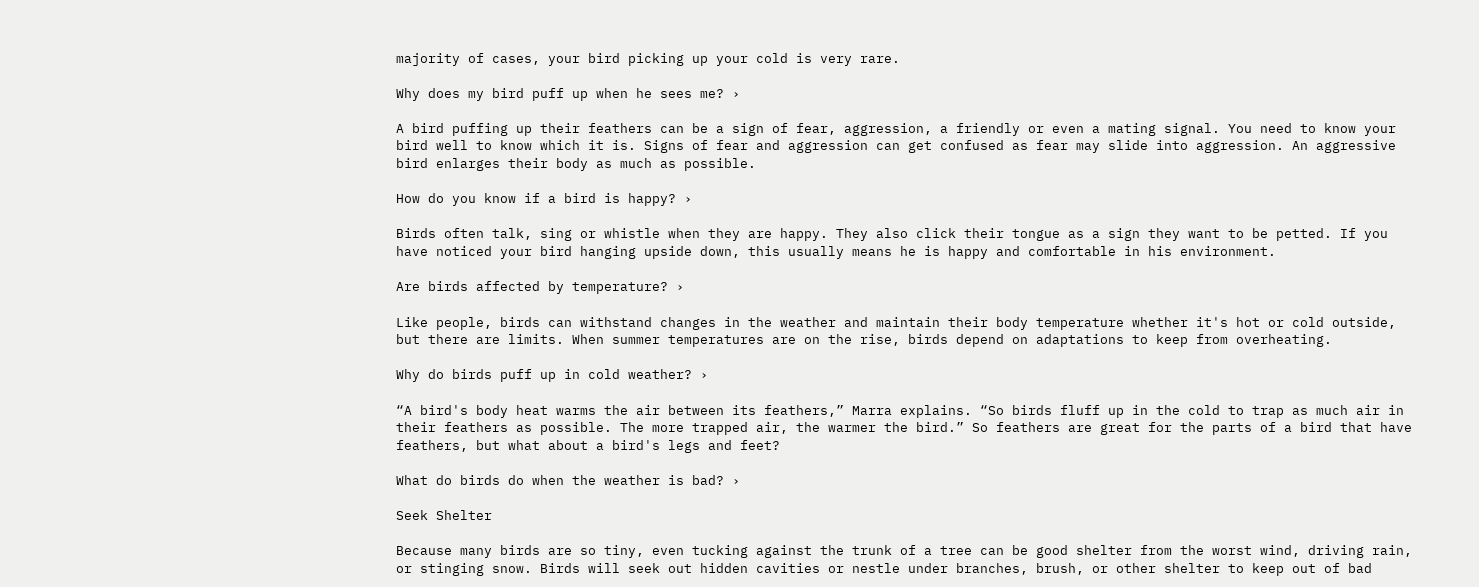majority of cases, your bird picking up your cold is very rare.

Why does my bird puff up when he sees me? ›

A bird puffing up their feathers can be a sign of fear, aggression, a friendly or even a mating signal. You need to know your bird well to know which it is. Signs of fear and aggression can get confused as fear may slide into aggression. An aggressive bird enlarges their body as much as possible.

How do you know if a bird is happy? ›

Birds often talk, sing or whistle when they are happy. They also click their tongue as a sign they want to be petted. If you have noticed your bird hanging upside down, this usually means he is happy and comfortable in his environment.

Are birds affected by temperature? ›

Like people, birds can withstand changes in the weather and maintain their body temperature whether it's hot or cold outside, but there are limits. When summer temperatures are on the rise, birds depend on adaptations to keep from overheating.

Why do birds puff up in cold weather? ›

“A bird's body heat warms the air between its feathers,” Marra explains. “So birds fluff up in the cold to trap as much air in their feathers as possible. The more trapped air, the warmer the bird.” So feathers are great for the parts of a bird that have feathers, but what about a bird's legs and feet?

What do birds do when the weather is bad? ›

Seek Shelter

Because many birds are so tiny, even tucking against the trunk of a tree can be good shelter from the worst wind, driving rain, or stinging snow. Birds will seek out hidden cavities or nestle under branches, brush, or other shelter to keep out of bad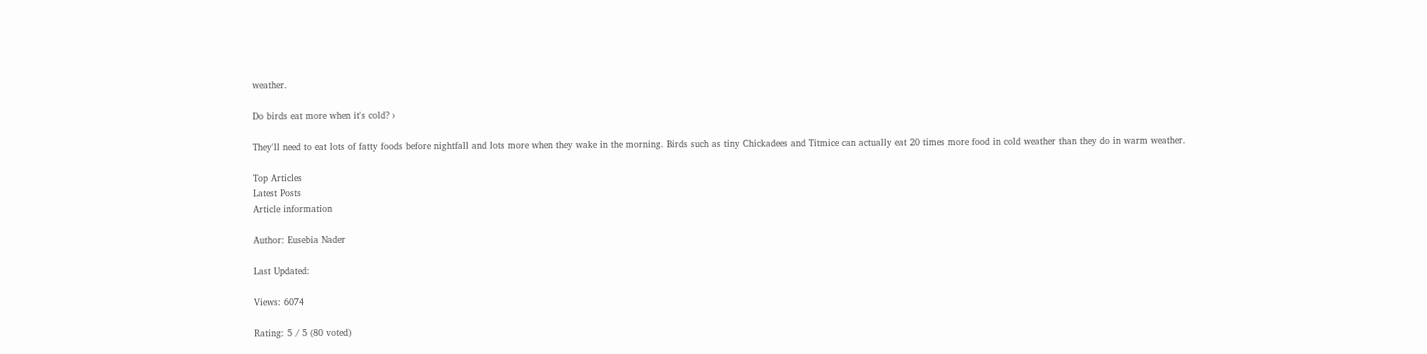weather.

Do birds eat more when it's cold? ›

They'll need to eat lots of fatty foods before nightfall and lots more when they wake in the morning. Birds such as tiny Chickadees and Titmice can actually eat 20 times more food in cold weather than they do in warm weather.

Top Articles
Latest Posts
Article information

Author: Eusebia Nader

Last Updated:

Views: 6074

Rating: 5 / 5 (80 voted)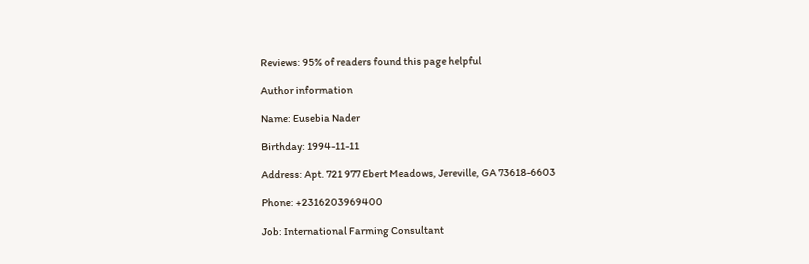Reviews: 95% of readers found this page helpful

Author information

Name: Eusebia Nader

Birthday: 1994-11-11

Address: Apt. 721 977 Ebert Meadows, Jereville, GA 73618-6603

Phone: +2316203969400

Job: International Farming Consultant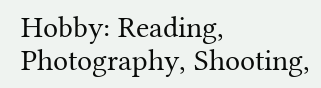Hobby: Reading, Photography, Shooting,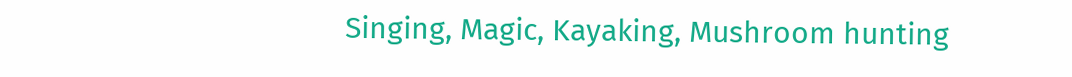Singing, Magic, Kayaking, Mushroom hunting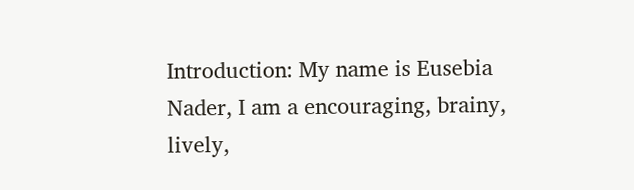Introduction: My name is Eusebia Nader, I am a encouraging, brainy, lively,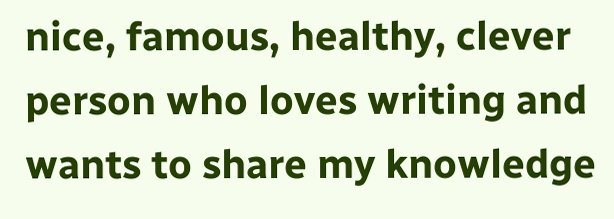nice, famous, healthy, clever person who loves writing and wants to share my knowledge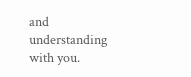and understanding with you.